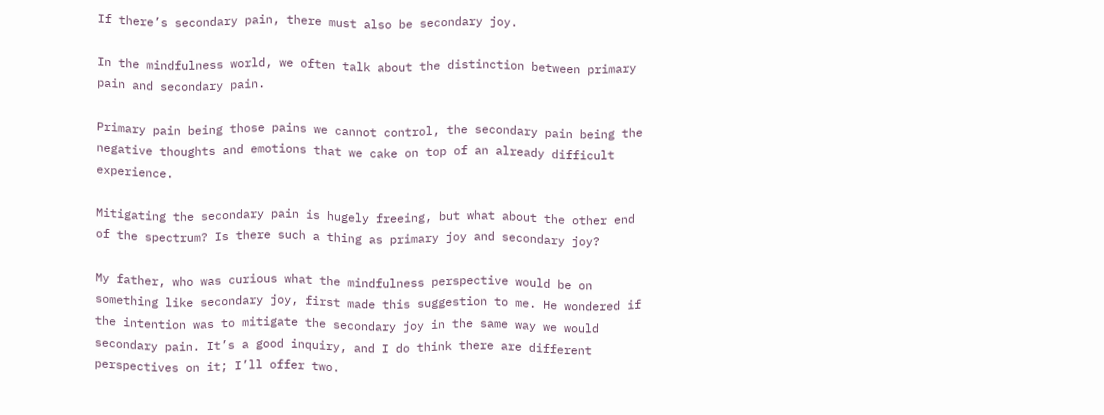If there’s secondary pain, there must also be secondary joy.

In the mindfulness world, we often talk about the distinction between primary pain and secondary pain.

Primary pain being those pains we cannot control, the secondary pain being the negative thoughts and emotions that we cake on top of an already difficult experience.

Mitigating the secondary pain is hugely freeing, but what about the other end of the spectrum? Is there such a thing as primary joy and secondary joy?

My father, who was curious what the mindfulness perspective would be on something like secondary joy, first made this suggestion to me. He wondered if the intention was to mitigate the secondary joy in the same way we would secondary pain. It’s a good inquiry, and I do think there are different perspectives on it; I’ll offer two.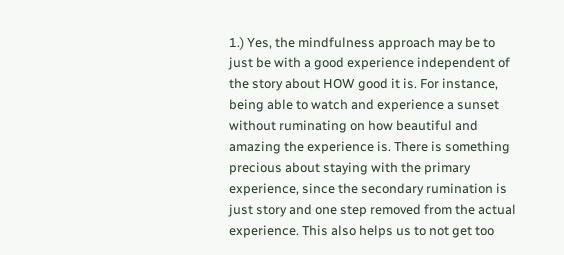1.) Yes, the mindfulness approach may be to just be with a good experience independent of the story about HOW good it is. For instance, being able to watch and experience a sunset without ruminating on how beautiful and amazing the experience is. There is something precious about staying with the primary experience, since the secondary rumination is just story and one step removed from the actual experience. This also helps us to not get too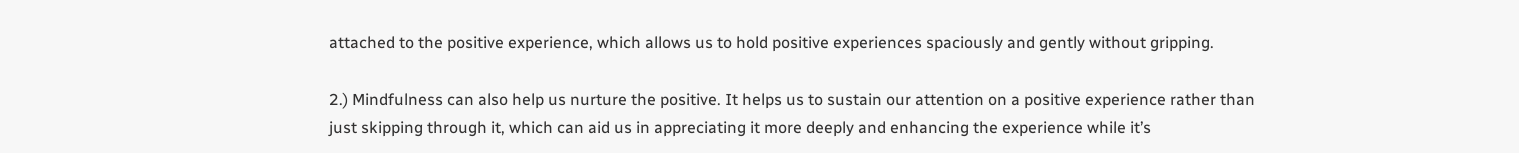attached to the positive experience, which allows us to hold positive experiences spaciously and gently without gripping.

2.) Mindfulness can also help us nurture the positive. It helps us to sustain our attention on a positive experience rather than just skipping through it, which can aid us in appreciating it more deeply and enhancing the experience while it’s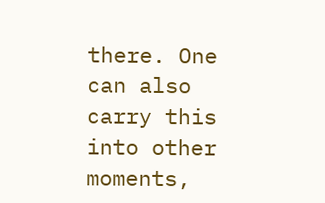there. One can also carry this into other moments,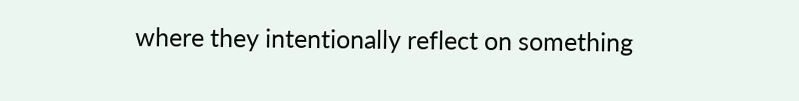where they intentionally reflect on something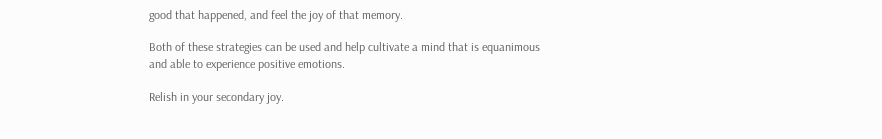good that happened, and feel the joy of that memory.

Both of these strategies can be used and help cultivate a mind that is equanimous and able to experience positive emotions.

Relish in your secondary joy.